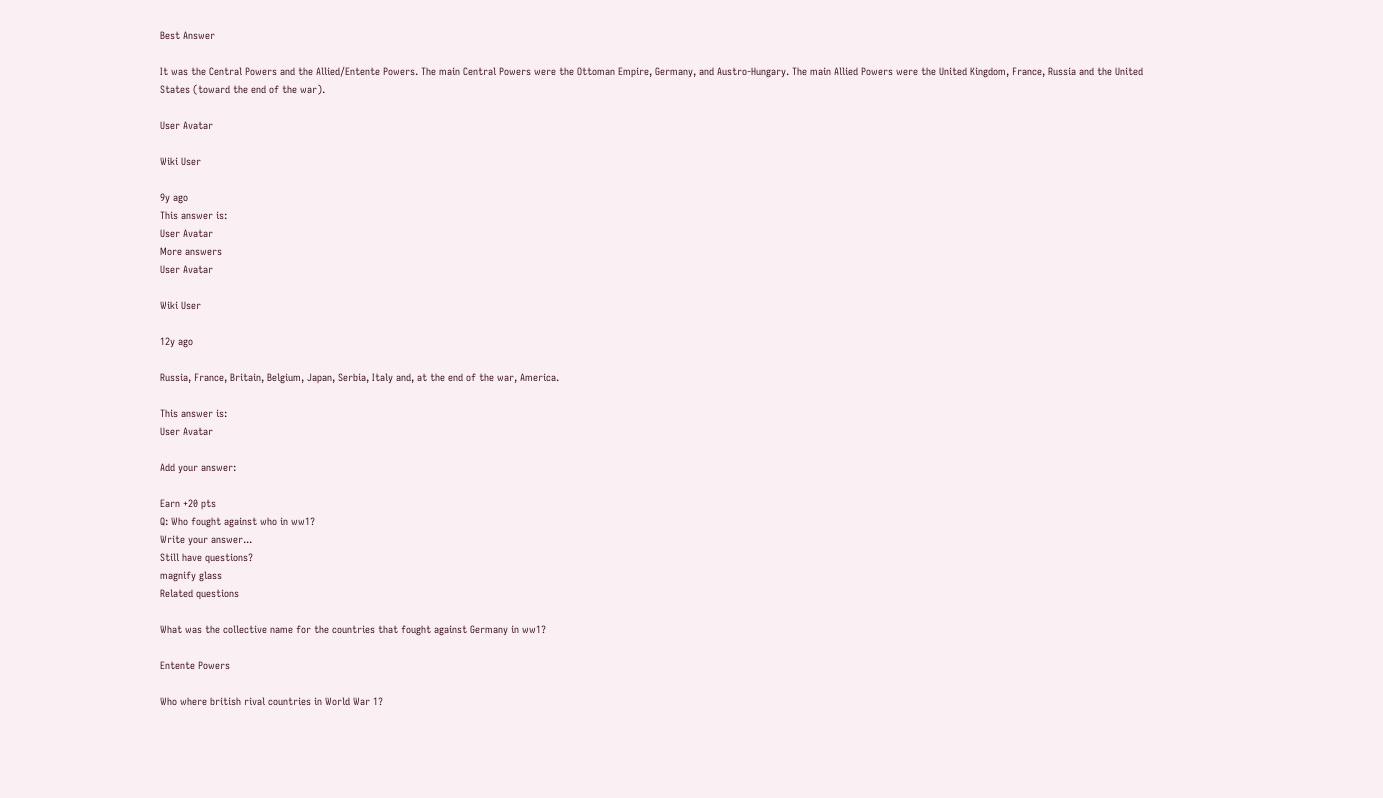Best Answer

It was the Central Powers and the Allied/Entente Powers. The main Central Powers were the Ottoman Empire, Germany, and Austro-Hungary. The main Allied Powers were the United Kingdom, France, Russia and the United States (toward the end of the war).

User Avatar

Wiki User

9y ago
This answer is:
User Avatar
More answers
User Avatar

Wiki User

12y ago

Russia, France, Britain, Belgium, Japan, Serbia, Italy and, at the end of the war, America.

This answer is:
User Avatar

Add your answer:

Earn +20 pts
Q: Who fought against who in ww1?
Write your answer...
Still have questions?
magnify glass
Related questions

What was the collective name for the countries that fought against Germany in ww1?

Entente Powers

Who where british rival countries in World War 1?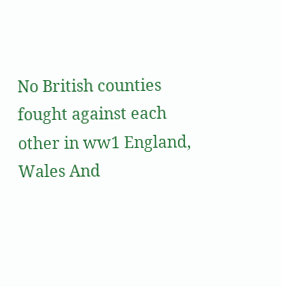No British counties fought against each other in ww1 England, Wales And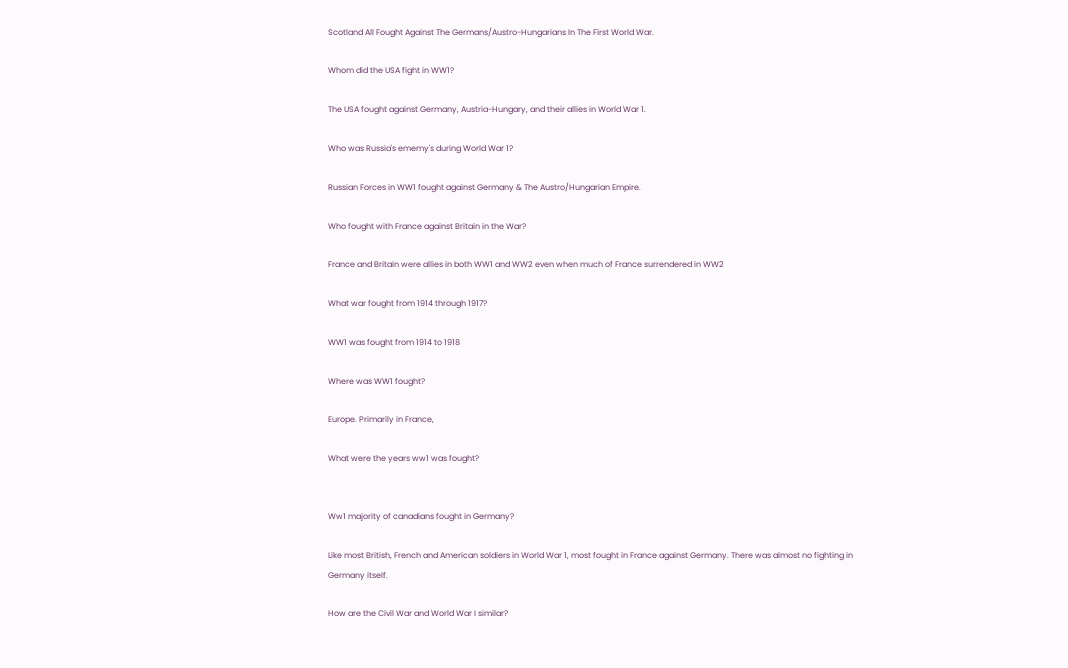Scotland All Fought Against The Germans/Austro-Hungarians In The First World War.

Whom did the USA fight in WW1?

The USA fought against Germany, Austria-Hungary, and their allies in World War 1.

Who was Russia's ememy's during World War 1?

Russian Forces in WW1 fought against Germany & The Austro/Hungarian Empire.

Who fought with France against Britain in the War?

France and Britain were allies in both WW1 and WW2 even when much of France surrendered in WW2

What war fought from 1914 through 1917?

WW1 was fought from 1914 to 1918

Where was WW1 fought?

Europe. Primarily in France,

What were the years ww1 was fought?


Ww1 majority of canadians fought in Germany?

Like most British, French and American soldiers in World War 1, most fought in France against Germany. There was almost no fighting in Germany itself.

How are the Civil War and World War I similar?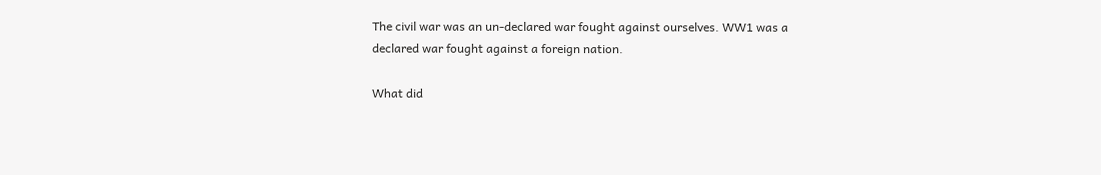The civil war was an un-declared war fought against ourselves. WW1 was a declared war fought against a foreign nation.

What did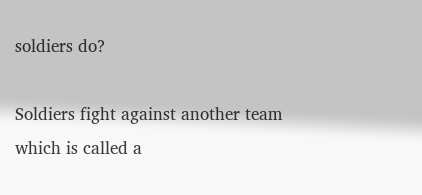soldiers do?

Soldiers fight against another team which is called a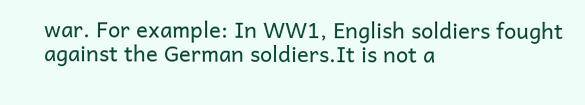war. For example: In WW1, English soldiers fought against the German soldiers.It is not a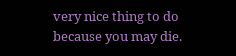very nice thing to do because you may die.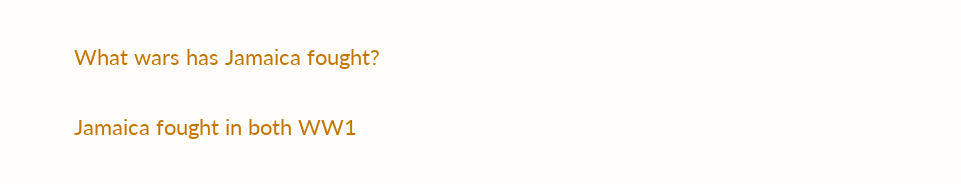What wars has Jamaica fought?

Jamaica fought in both WW1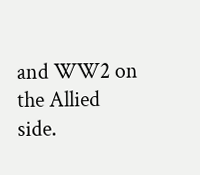and WW2 on the Allied side.